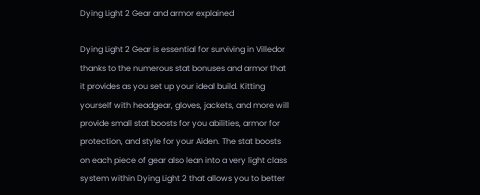Dying Light 2 Gear and armor explained

Dying Light 2 Gear is essential for surviving in Villedor thanks to the numerous stat bonuses and armor that it provides as you set up your ideal build. Kitting yourself with headgear, gloves, jackets, and more will provide small stat boosts for you abilities, armor for protection, and style for your Aiden. The stat boosts on each piece of gear also lean into a very light class system within Dying Light 2 that allows you to better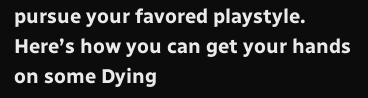pursue your favored playstyle. Here’s how you can get your hands on some Dying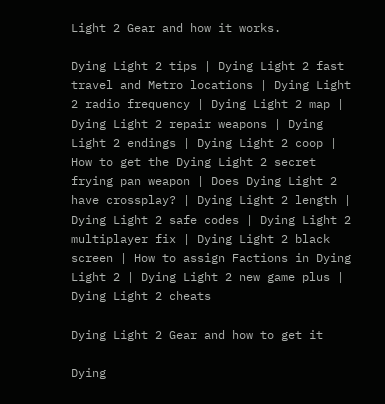Light 2 Gear and how it works.

Dying Light 2 tips | Dying Light 2 fast travel and Metro locations | Dying Light 2 radio frequency | Dying Light 2 map | Dying Light 2 repair weapons | Dying Light 2 endings | Dying Light 2 coop | How to get the Dying Light 2 secret frying pan weapon | Does Dying Light 2 have crossplay? | Dying Light 2 length | Dying Light 2 safe codes | Dying Light 2 multiplayer fix | Dying Light 2 black screen | How to assign Factions in Dying Light 2 | Dying Light 2 new game plus | Dying Light 2 cheats

Dying Light 2 Gear and how to get it

Dying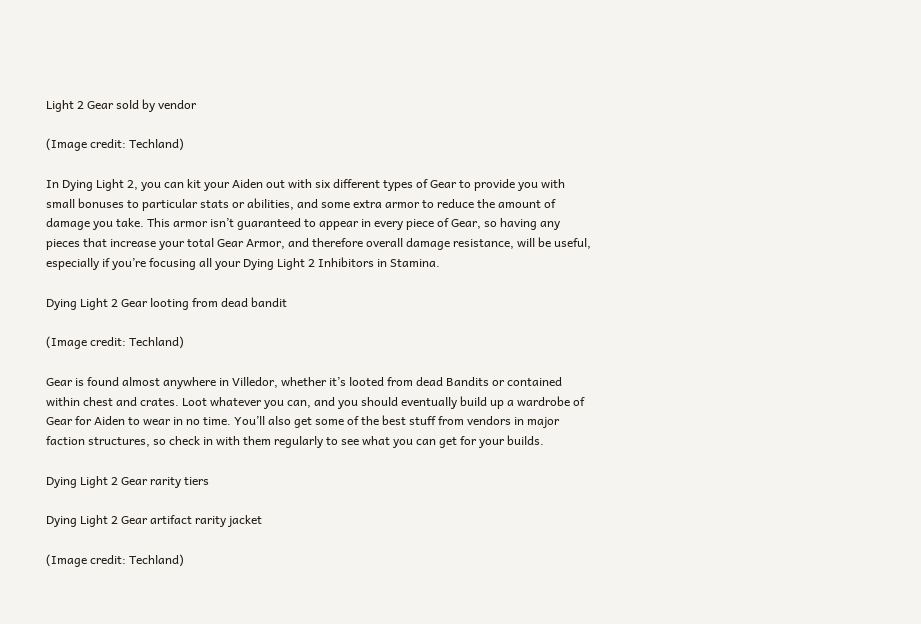Light 2 Gear sold by vendor

(Image credit: Techland)

In Dying Light 2, you can kit your Aiden out with six different types of Gear to provide you with small bonuses to particular stats or abilities, and some extra armor to reduce the amount of damage you take. This armor isn’t guaranteed to appear in every piece of Gear, so having any pieces that increase your total Gear Armor, and therefore overall damage resistance, will be useful, especially if you’re focusing all your Dying Light 2 Inhibitors in Stamina.

Dying Light 2 Gear looting from dead bandit

(Image credit: Techland)

Gear is found almost anywhere in Villedor, whether it’s looted from dead Bandits or contained within chest and crates. Loot whatever you can, and you should eventually build up a wardrobe of Gear for Aiden to wear in no time. You’ll also get some of the best stuff from vendors in major faction structures, so check in with them regularly to see what you can get for your builds.

Dying Light 2 Gear rarity tiers

Dying Light 2 Gear artifact rarity jacket

(Image credit: Techland)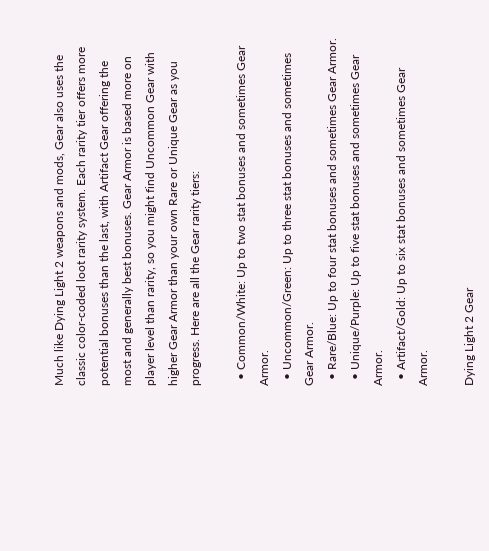Much like Dying Light 2 weapons and mods, Gear also uses the classic color-coded loot rarity system. Each rarity tier offers more potential bonuses than the last, with Artifact Gear offering the most and generally best bonuses. Gear Armor is based more on player level than rarity, so you might find Uncommon Gear with higher Gear Armor than your own Rare or Unique Gear as you progress. Here are all the Gear rarity tiers:

  • Common/White: Up to two stat bonuses and sometimes Gear Armor.
  • Uncommon/Green: Up to three stat bonuses and sometimes Gear Armor.
  • Rare/Blue: Up to four stat bonuses and sometimes Gear Armor.
  • Unique/Purple: Up to five stat bonuses and sometimes Gear Armor.
  • Artifact/Gold: Up to six stat bonuses and sometimes Gear Armor.

Dying Light 2 Gear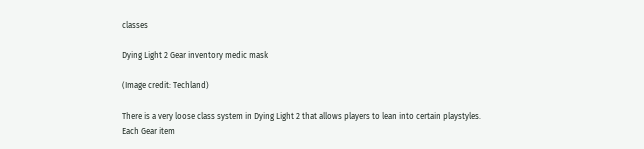classes

Dying Light 2 Gear inventory medic mask

(Image credit: Techland)

There is a very loose class system in Dying Light 2 that allows players to lean into certain playstyles. Each Gear item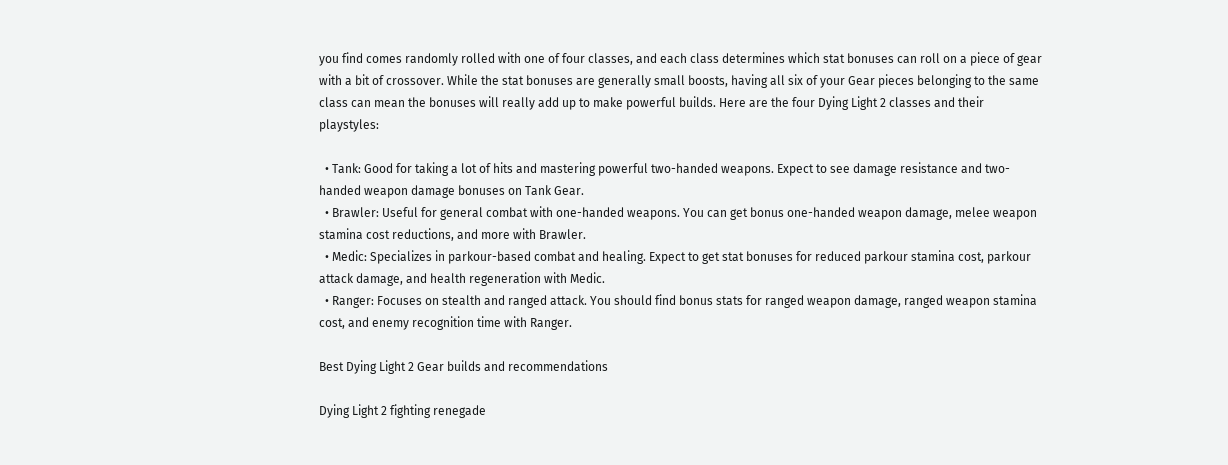you find comes randomly rolled with one of four classes, and each class determines which stat bonuses can roll on a piece of gear with a bit of crossover. While the stat bonuses are generally small boosts, having all six of your Gear pieces belonging to the same class can mean the bonuses will really add up to make powerful builds. Here are the four Dying Light 2 classes and their playstyles:

  • Tank: Good for taking a lot of hits and mastering powerful two-handed weapons. Expect to see damage resistance and two-handed weapon damage bonuses on Tank Gear.
  • Brawler: Useful for general combat with one-handed weapons. You can get bonus one-handed weapon damage, melee weapon stamina cost reductions, and more with Brawler.
  • Medic: Specializes in parkour-based combat and healing. Expect to get stat bonuses for reduced parkour stamina cost, parkour attack damage, and health regeneration with Medic.
  • Ranger: Focuses on stealth and ranged attack. You should find bonus stats for ranged weapon damage, ranged weapon stamina cost, and enemy recognition time with Ranger.

Best Dying Light 2 Gear builds and recommendations

Dying Light 2 fighting renegade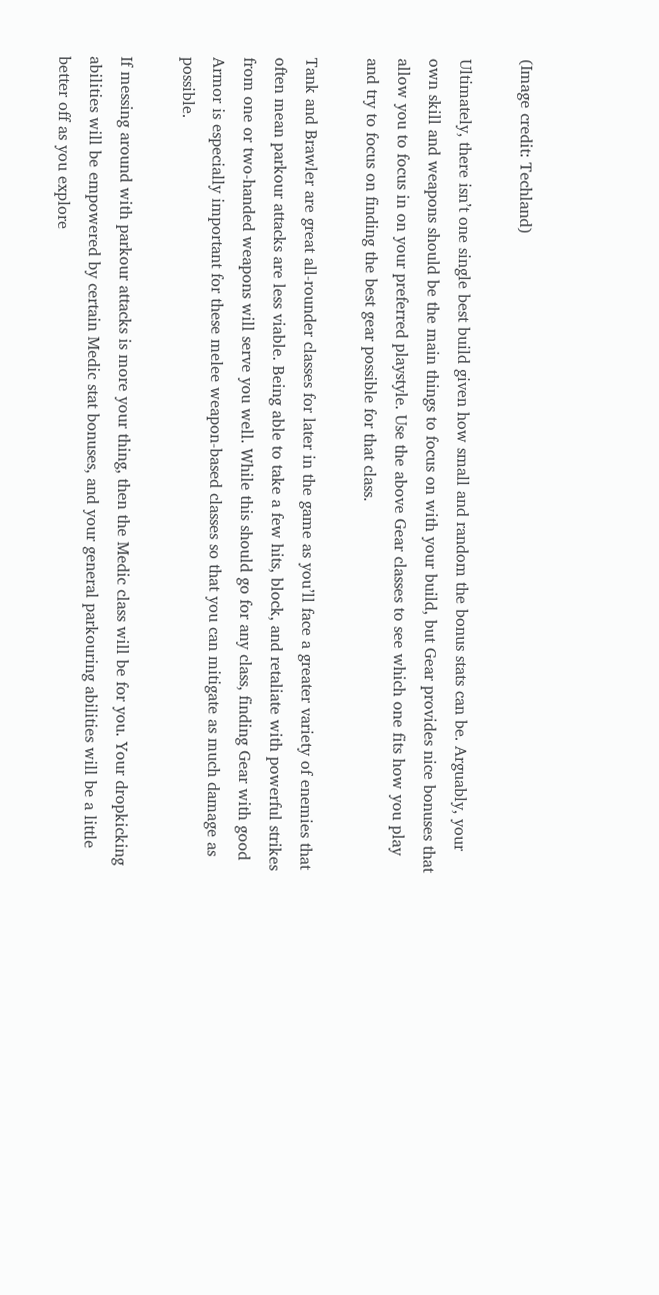(Image credit: Techland)

Ultimately, there isn’t one single best build given how small and random the bonus stats can be. Arguably, your own skill and weapons should be the main things to focus on with your build, but Gear provides nice bonuses that allow you to focus in on your preferred playstyle. Use the above Gear classes to see which one fits how you play and try to focus on finding the best gear possible for that class.

Tank and Brawler are great all-rounder classes for later in the game as you’ll face a greater variety of enemies that often mean parkour attacks are less viable. Being able to take a few hits, block, and retaliate with powerful strikes from one or two-handed weapons will serve you well. While this should go for any class, finding Gear with good Armor is especially important for these melee weapon-based classes so that you can mitigate as much damage as possible.

If messing around with parkour attacks is more your thing, then the Medic class will be for you. Your dropkicking abilities will be empowered by certain Medic stat bonuses, and your general parkouring abilities will be a little better off as you explore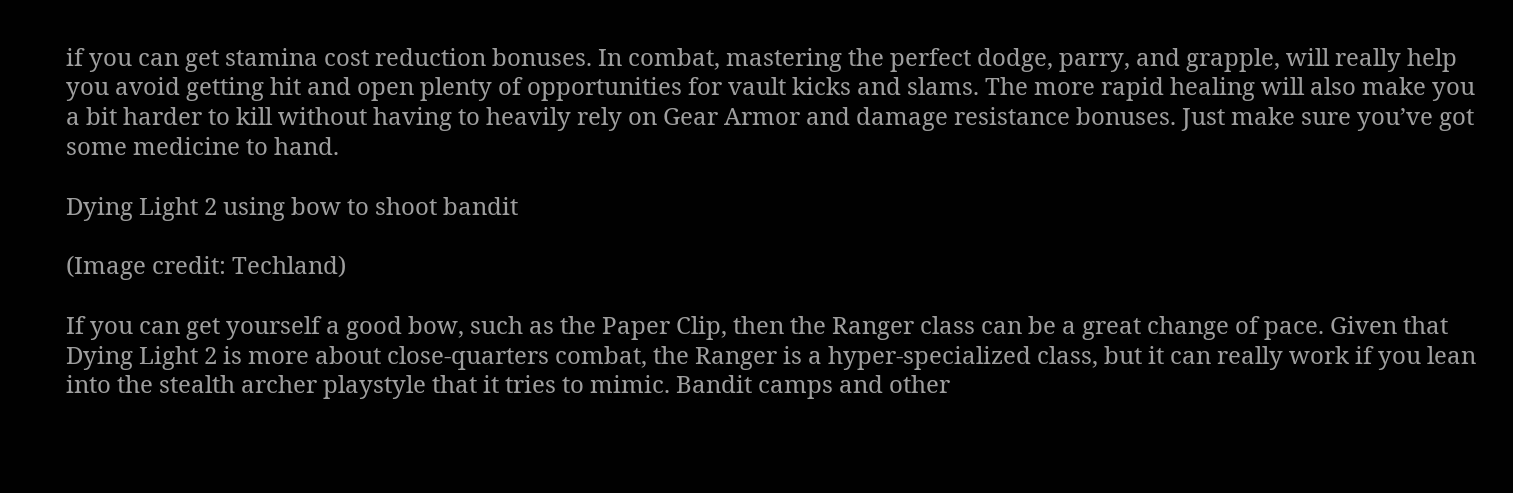if you can get stamina cost reduction bonuses. In combat, mastering the perfect dodge, parry, and grapple, will really help you avoid getting hit and open plenty of opportunities for vault kicks and slams. The more rapid healing will also make you a bit harder to kill without having to heavily rely on Gear Armor and damage resistance bonuses. Just make sure you’ve got some medicine to hand.

Dying Light 2 using bow to shoot bandit

(Image credit: Techland)

If you can get yourself a good bow, such as the Paper Clip, then the Ranger class can be a great change of pace. Given that Dying Light 2 is more about close-quarters combat, the Ranger is a hyper-specialized class, but it can really work if you lean into the stealth archer playstyle that it tries to mimic. Bandit camps and other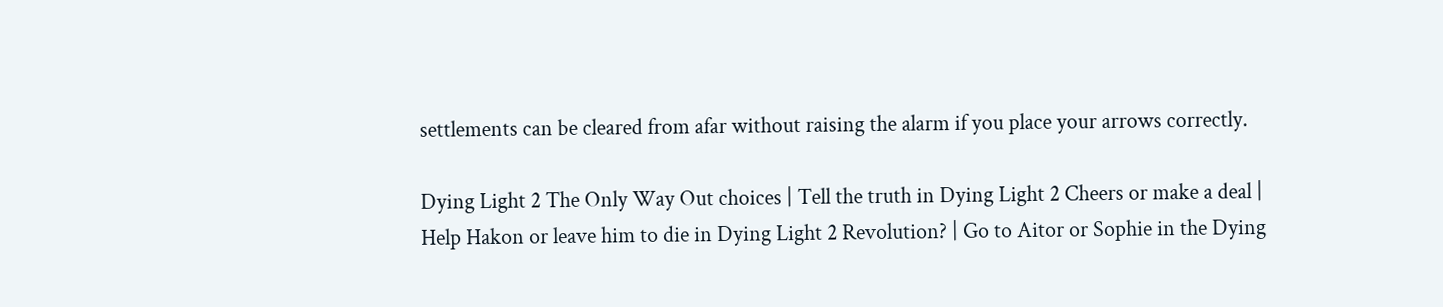settlements can be cleared from afar without raising the alarm if you place your arrows correctly.

Dying Light 2 The Only Way Out choices | Tell the truth in Dying Light 2 Cheers or make a deal | Help Hakon or leave him to die in Dying Light 2 Revolution? | Go to Aitor or Sophie in the Dying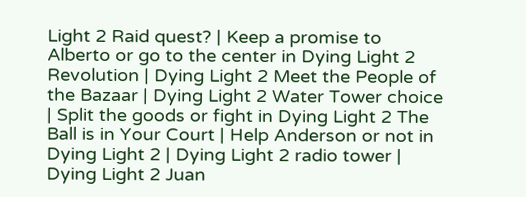Light 2 Raid quest? | Keep a promise to Alberto or go to the center in Dying Light 2 Revolution | Dying Light 2 Meet the People of the Bazaar | Dying Light 2 Water Tower choice | Split the goods or fight in Dying Light 2 The Ball is in Your Court | Help Anderson or not in Dying Light 2 | Dying Light 2 radio tower | Dying Light 2 Juan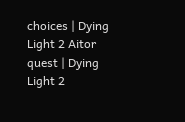choices | Dying Light 2 Aitor quest | Dying Light 2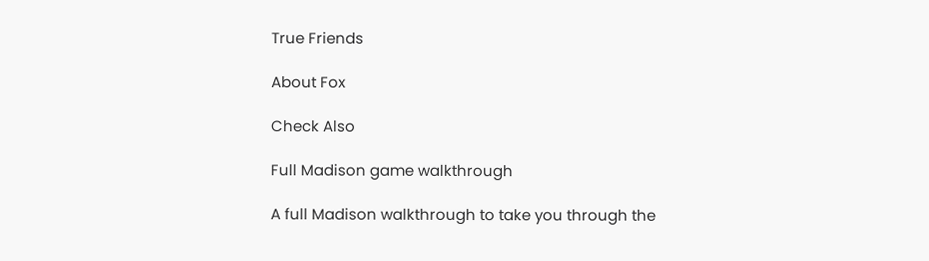True Friends

About Fox

Check Also

Full Madison game walkthrough

A full Madison walkthrough to take you through the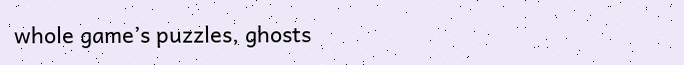whole game’s puzzles, ghosts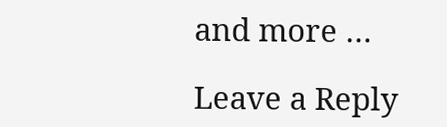and more …

Leave a Reply